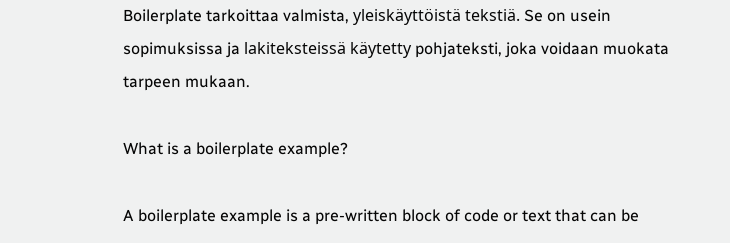Boilerplate tarkoittaa valmista, yleiskäyttöistä tekstiä. Se on usein sopimuksissa ja lakiteksteissä käytetty pohjateksti, joka voidaan muokata tarpeen mukaan.

What is a boilerplate example?

A boilerplate example is a pre-written block of code or text that can be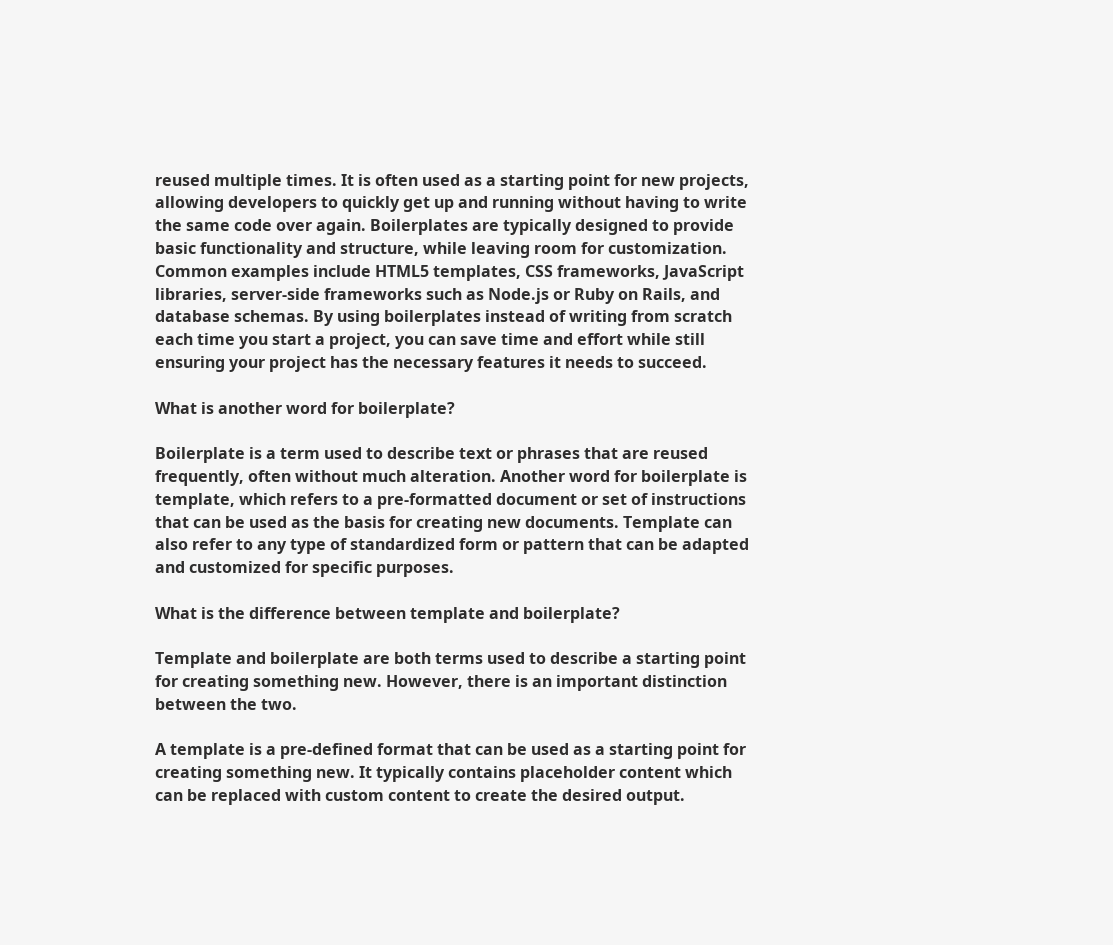reused multiple times. It is often used as a starting point for new projects, allowing developers to quickly get up and running without having to write the same code over again. Boilerplates are typically designed to provide basic functionality and structure, while leaving room for customization. Common examples include HTML5 templates, CSS frameworks, JavaScript libraries, server-side frameworks such as Node.js or Ruby on Rails, and database schemas. By using boilerplates instead of writing from scratch each time you start a project, you can save time and effort while still ensuring your project has the necessary features it needs to succeed.

What is another word for boilerplate?

Boilerplate is a term used to describe text or phrases that are reused frequently, often without much alteration. Another word for boilerplate is template, which refers to a pre-formatted document or set of instructions that can be used as the basis for creating new documents. Template can also refer to any type of standardized form or pattern that can be adapted and customized for specific purposes.

What is the difference between template and boilerplate?

Template and boilerplate are both terms used to describe a starting point for creating something new. However, there is an important distinction between the two.

A template is a pre-defined format that can be used as a starting point for creating something new. It typically contains placeholder content which can be replaced with custom content to create the desired output.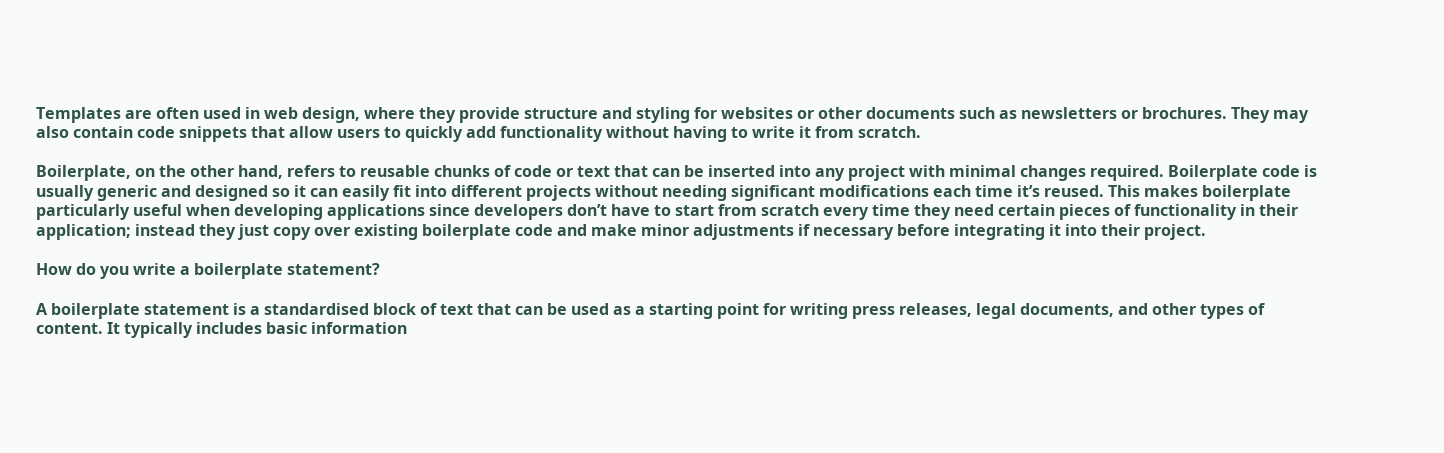Templates are often used in web design, where they provide structure and styling for websites or other documents such as newsletters or brochures. They may also contain code snippets that allow users to quickly add functionality without having to write it from scratch.

Boilerplate, on the other hand, refers to reusable chunks of code or text that can be inserted into any project with minimal changes required. Boilerplate code is usually generic and designed so it can easily fit into different projects without needing significant modifications each time it’s reused. This makes boilerplate particularly useful when developing applications since developers don’t have to start from scratch every time they need certain pieces of functionality in their application; instead they just copy over existing boilerplate code and make minor adjustments if necessary before integrating it into their project.

How do you write a boilerplate statement?

A boilerplate statement is a standardised block of text that can be used as a starting point for writing press releases, legal documents, and other types of content. It typically includes basic information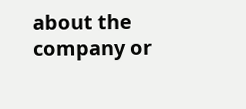about the company or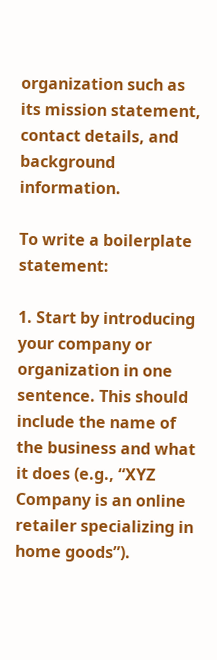organization such as its mission statement, contact details, and background information.

To write a boilerplate statement:

1. Start by introducing your company or organization in one sentence. This should include the name of the business and what it does (e.g., “XYZ Company is an online retailer specializing in home goods”).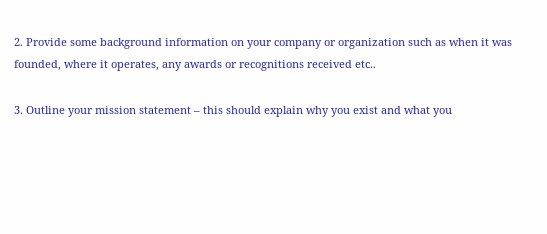2. Provide some background information on your company or organization such as when it was founded, where it operates, any awards or recognitions received etc..

3. Outline your mission statement – this should explain why you exist and what you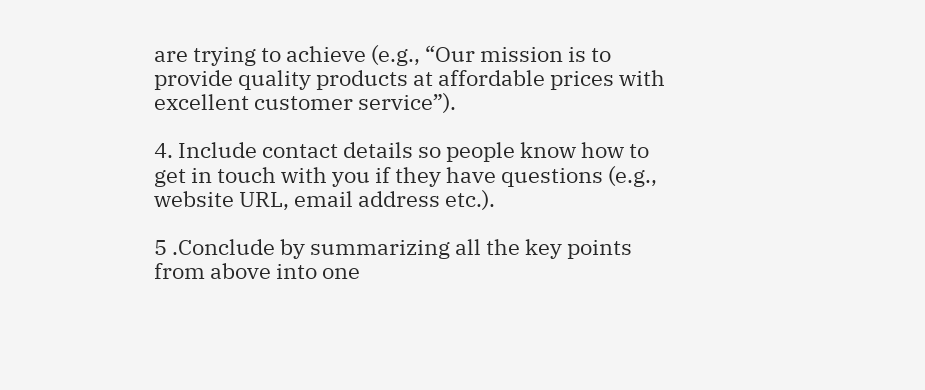are trying to achieve (e.g., “Our mission is to provide quality products at affordable prices with excellent customer service”).

4. Include contact details so people know how to get in touch with you if they have questions (e.g., website URL, email address etc.).

5 .Conclude by summarizing all the key points from above into one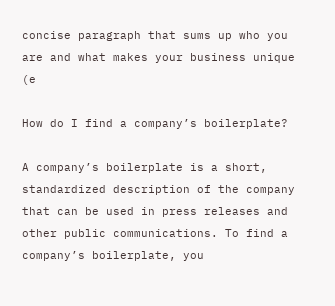concise paragraph that sums up who you are and what makes your business unique (e

How do I find a company’s boilerplate?

A company’s boilerplate is a short, standardized description of the company that can be used in press releases and other public communications. To find a company’s boilerplate, you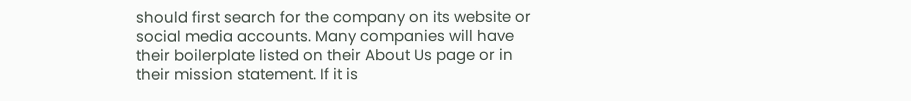should first search for the company on its website or social media accounts. Many companies will have their boilerplate listed on their About Us page or in their mission statement. If it is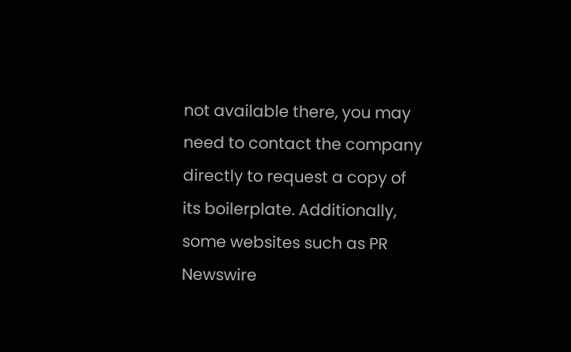not available there, you may need to contact the company directly to request a copy of its boilerplate. Additionally, some websites such as PR Newswire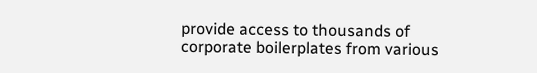provide access to thousands of corporate boilerplates from various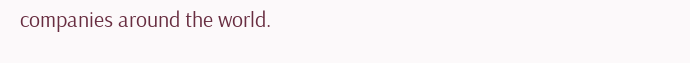companies around the world.